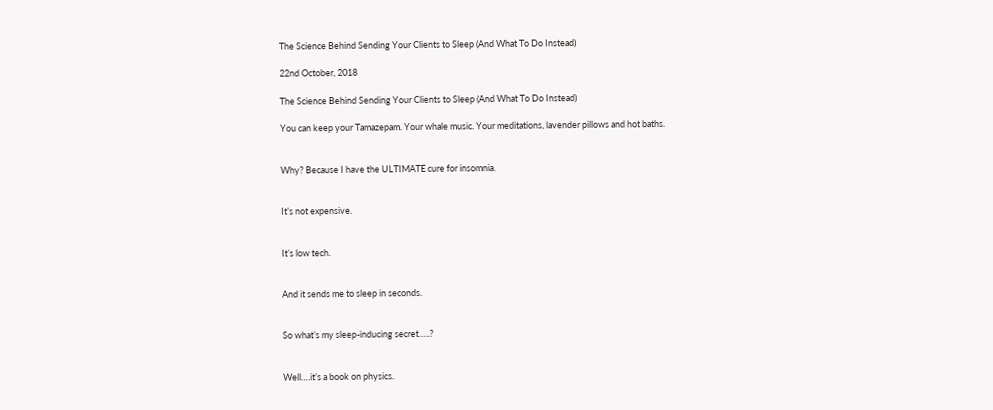The Science Behind Sending Your Clients to Sleep (And What To Do Instead)

22nd October, 2018

The Science Behind Sending Your Clients to Sleep (And What To Do Instead)

You can keep your Tamazepam. Your whale music. Your meditations, lavender pillows and hot baths.


Why? Because I have the ULTIMATE cure for insomnia.


It’s not expensive.


It’s low tech.


And it sends me to sleep in seconds.


So what’s my sleep-inducing secret…..?


Well….it’s a book on physics.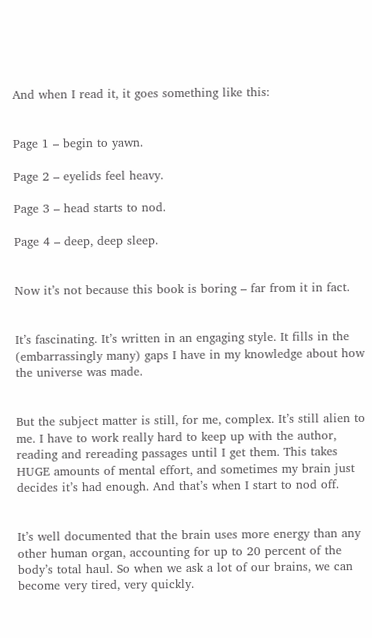And when I read it, it goes something like this:


Page 1 – begin to yawn.

Page 2 – eyelids feel heavy.

Page 3 – head starts to nod.

Page 4 – deep, deep sleep.


Now it’s not because this book is boring – far from it in fact.


It’s fascinating. It’s written in an engaging style. It fills in the (embarrassingly many) gaps I have in my knowledge about how the universe was made.


But the subject matter is still, for me, complex. It’s still alien to me. I have to work really hard to keep up with the author, reading and rereading passages until I get them. This takes HUGE amounts of mental effort, and sometimes my brain just decides it’s had enough. And that’s when I start to nod off.


It’s well documented that the brain uses more energy than any other human organ, accounting for up to 20 percent of the body’s total haul. So when we ask a lot of our brains, we can become very tired, very quickly.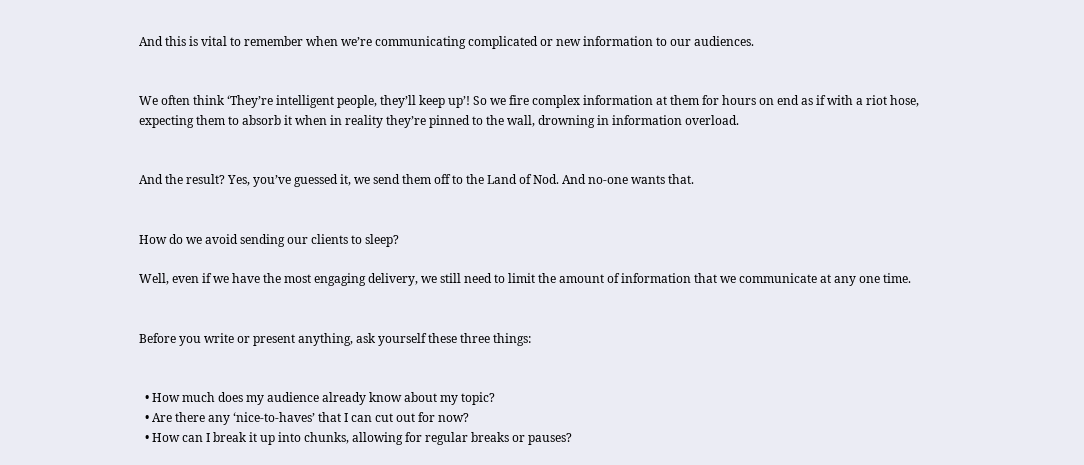And this is vital to remember when we’re communicating complicated or new information to our audiences.


We often think ‘They’re intelligent people, they’ll keep up’! So we fire complex information at them for hours on end as if with a riot hose, expecting them to absorb it when in reality they’re pinned to the wall, drowning in information overload.


And the result? Yes, you’ve guessed it, we send them off to the Land of Nod. And no-one wants that.


How do we avoid sending our clients to sleep?

Well, even if we have the most engaging delivery, we still need to limit the amount of information that we communicate at any one time.


Before you write or present anything, ask yourself these three things:


  • How much does my audience already know about my topic?
  • Are there any ‘nice-to-haves’ that I can cut out for now?
  • How can I break it up into chunks, allowing for regular breaks or pauses?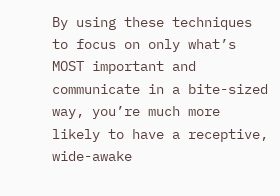By using these techniques to focus on only what’s MOST important and communicate in a bite-sized way, you’re much more likely to have a receptive, wide-awake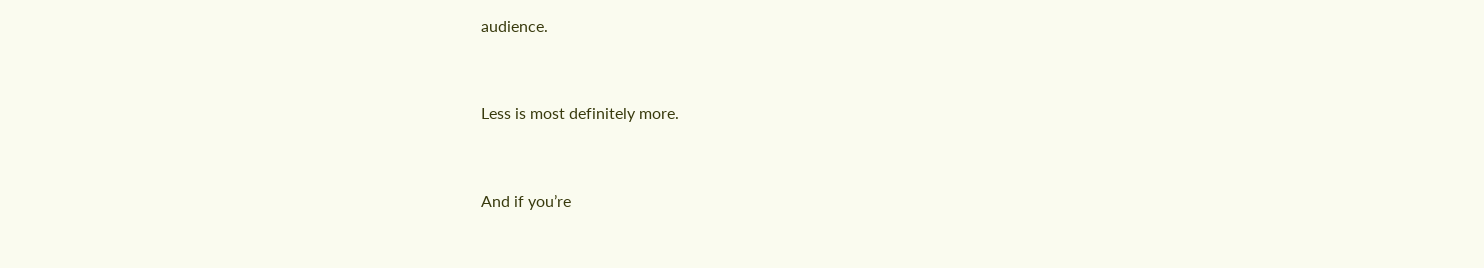audience.


Less is most definitely more.


And if you’re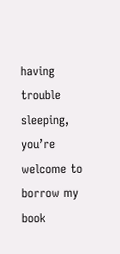having trouble sleeping, you’re welcome to borrow my book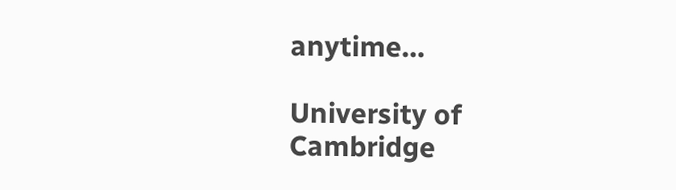anytime…

University of Cambridge